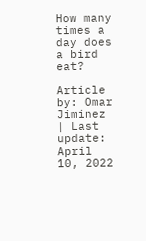How many times a day does a bird eat?

Article by: Omar Jiminez | Last update: April 10, 2022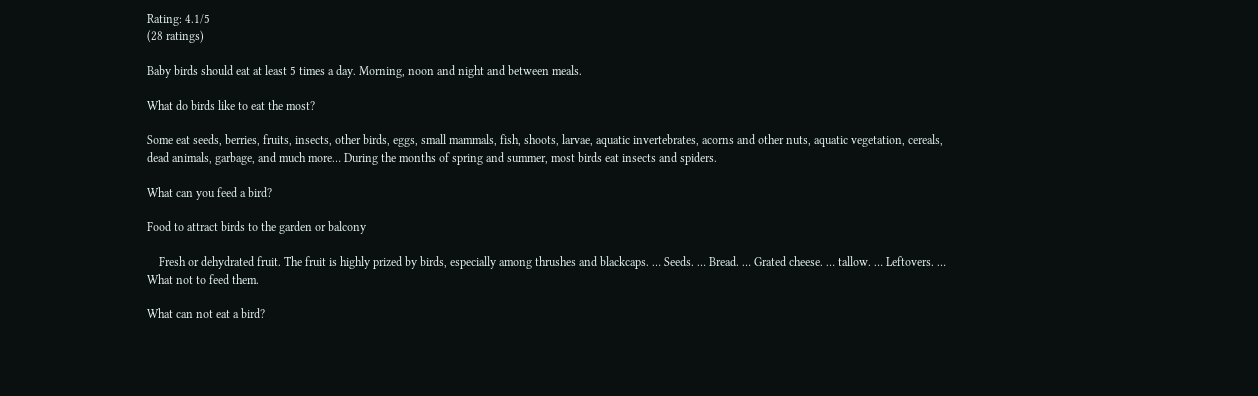Rating: 4.1/5
(28 ratings)

Baby birds should eat at least 5 times a day. Morning, noon and night and between meals.

What do birds like to eat the most?

Some eat seeds, berries, fruits, insects, other birds, eggs, small mammals, fish, shoots, larvae, aquatic invertebrates, acorns and other nuts, aquatic vegetation, cereals, dead animals, garbage, and much more… During the months of spring and summer, most birds eat insects and spiders.

What can you feed a bird?

Food to attract birds to the garden or balcony

    Fresh or dehydrated fruit. The fruit is highly prized by birds, especially among thrushes and blackcaps. … Seeds. … Bread. … Grated cheese. … tallow. … Leftovers. … What not to feed them.

What can not eat a bird?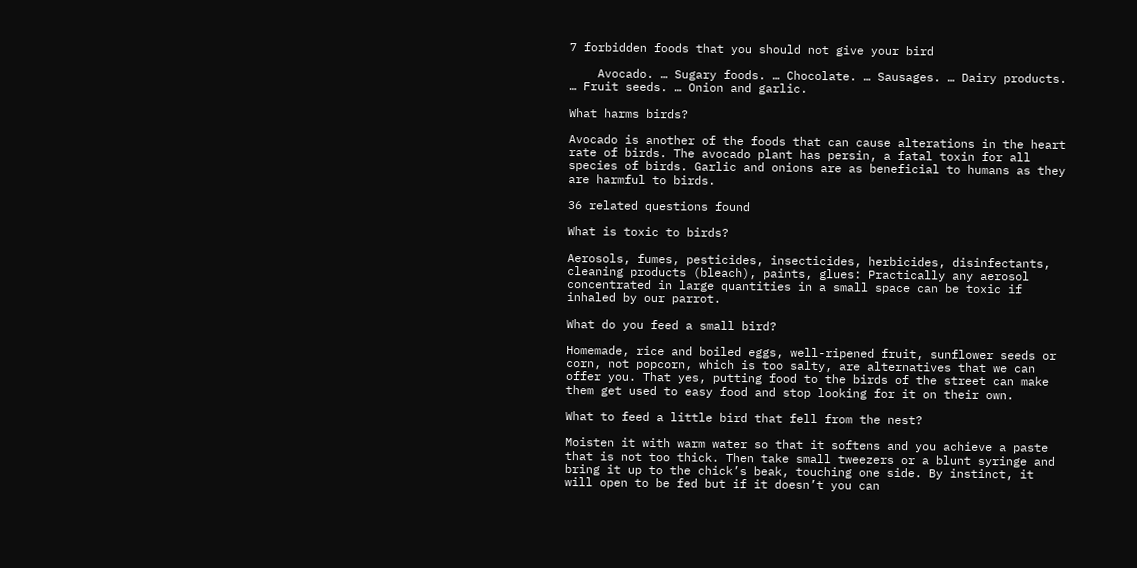7 forbidden foods that you should not give your bird

    Avocado. … Sugary foods. … Chocolate. … Sausages. … Dairy products. … Fruit seeds. … Onion and garlic.

What harms birds?

Avocado is another of the foods that can cause alterations in the heart rate of birds. The avocado plant has persin, a fatal toxin for all species of birds. Garlic and onions are as beneficial to humans as they are harmful to birds.

36 related questions found

What is toxic to birds?

Aerosols, fumes, pesticides, insecticides, herbicides, disinfectants, cleaning products (bleach), paints, glues: Practically any aerosol concentrated in large quantities in a small space can be toxic if inhaled by our parrot.

What do you feed a small bird?

Homemade, rice and boiled eggs, well-ripened fruit, sunflower seeds or corn, not popcorn, which is too salty, are alternatives that we can offer you. That yes, putting food to the birds of the street can make them get used to easy food and stop looking for it on their own.

What to feed a little bird that fell from the nest?

Moisten it with warm water so that it softens and you achieve a paste that is not too thick. Then take small tweezers or a blunt syringe and bring it up to the chick’s beak, touching one side. By instinct, it will open to be fed but if it doesn’t you can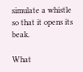simulate a whistle so that it opens its beak.

What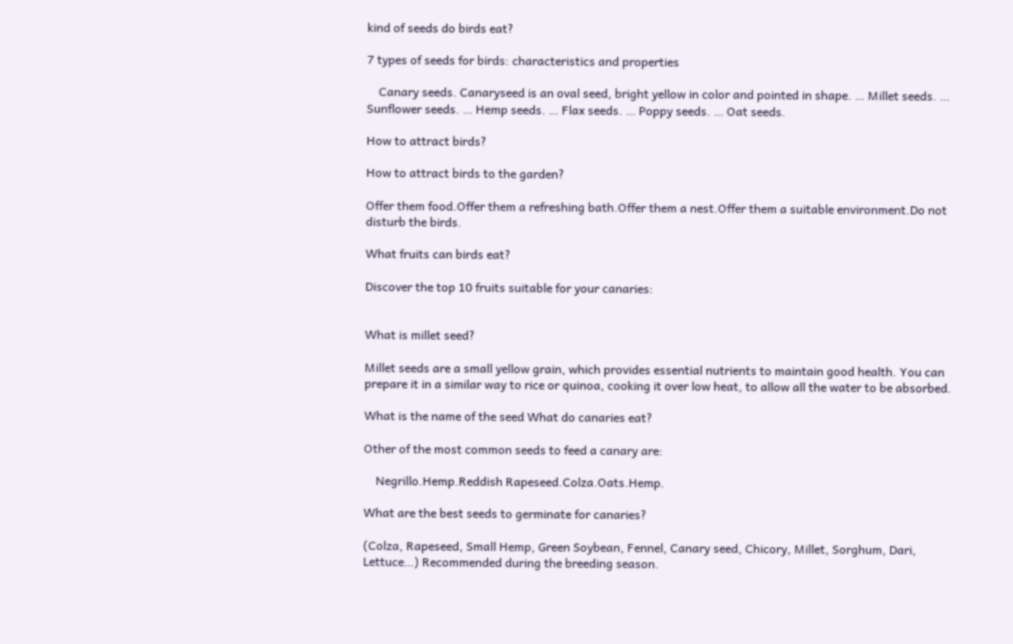kind of seeds do birds eat?

7 types of seeds for birds: characteristics and properties

    Canary seeds. Canaryseed is an oval seed, bright yellow in color and pointed in shape. … Millet seeds. … Sunflower seeds. … Hemp seeds. … Flax seeds. … Poppy seeds. … Oat seeds.

How to attract birds?

How to attract birds to the garden?

Offer them food.Offer them a refreshing bath.Offer them a nest.Offer them a suitable environment.Do not disturb the birds.

What fruits can birds eat?

Discover the top 10 fruits suitable for your canaries:


What is millet seed?

Millet seeds are a small yellow grain, which provides essential nutrients to maintain good health. You can prepare it in a similar way to rice or quinoa, cooking it over low heat, to allow all the water to be absorbed.

What is the name of the seed What do canaries eat?

Other of the most common seeds to feed a canary are:

    Negrillo.Hemp.Reddish Rapeseed.Colza.Oats.Hemp.

What are the best seeds to germinate for canaries?

(Colza, Rapeseed, Small Hemp, Green Soybean, Fennel, Canary seed, Chicory, Millet, Sorghum, Dari, Lettuce…) Recommended during the breeding season.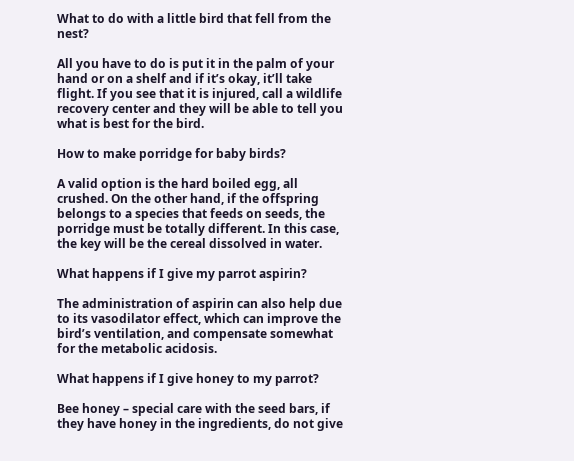What to do with a little bird that fell from the nest?

All you have to do is put it in the palm of your hand or on a shelf and if it’s okay, it’ll take flight. If you see that it is injured, call a wildlife recovery center and they will be able to tell you what is best for the bird.

How to make porridge for baby birds?

A valid option is the hard boiled egg, all crushed. On the other hand, if the offspring belongs to a species that feeds on seeds, the porridge must be totally different. In this case, the key will be the cereal dissolved in water.

What happens if I give my parrot aspirin?

The administration of aspirin can also help due to its vasodilator effect, which can improve the bird’s ventilation, and compensate somewhat for the metabolic acidosis.

What happens if I give honey to my parrot?

Bee honey – special care with the seed bars, if they have honey in the ingredients, do not give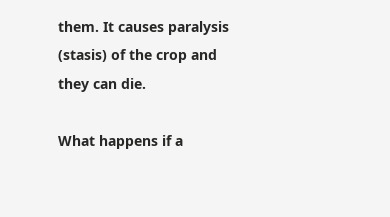them. It causes paralysis (stasis) of the crop and they can die.

What happens if a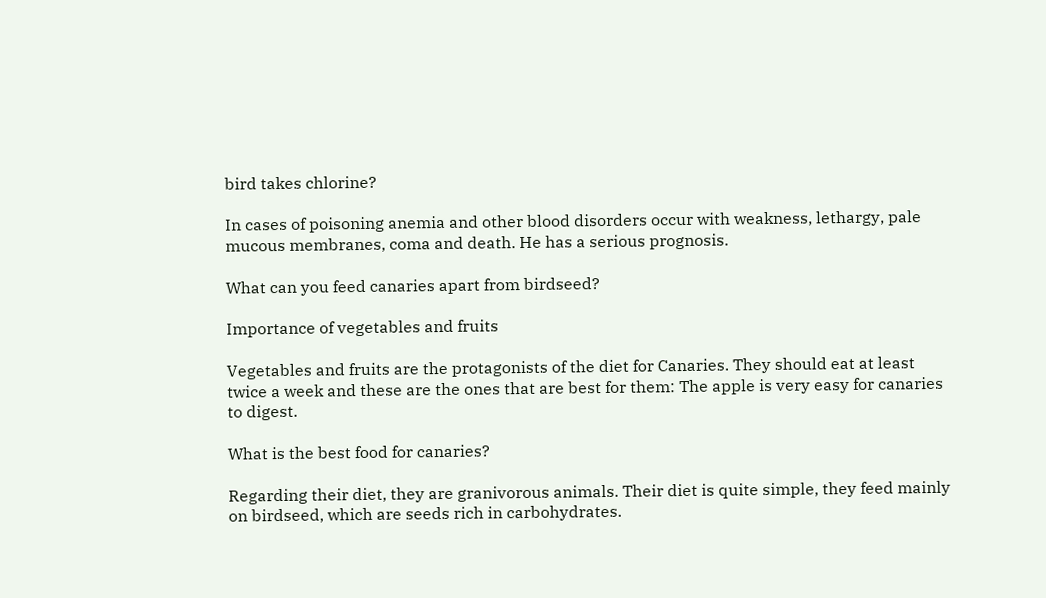bird takes chlorine?

In cases of poisoning anemia and other blood disorders occur with weakness, lethargy, pale mucous membranes, coma and death. He has a serious prognosis.

What can you feed canaries apart from birdseed?

Importance of vegetables and fruits

Vegetables and fruits are the protagonists of the diet for Canaries. They should eat at least twice a week and these are the ones that are best for them: The apple is very easy for canaries to digest.

What is the best food for canaries?

Regarding their diet, they are granivorous animals. Their diet is quite simple, they feed mainly on birdseed, which are seeds rich in carbohydrates.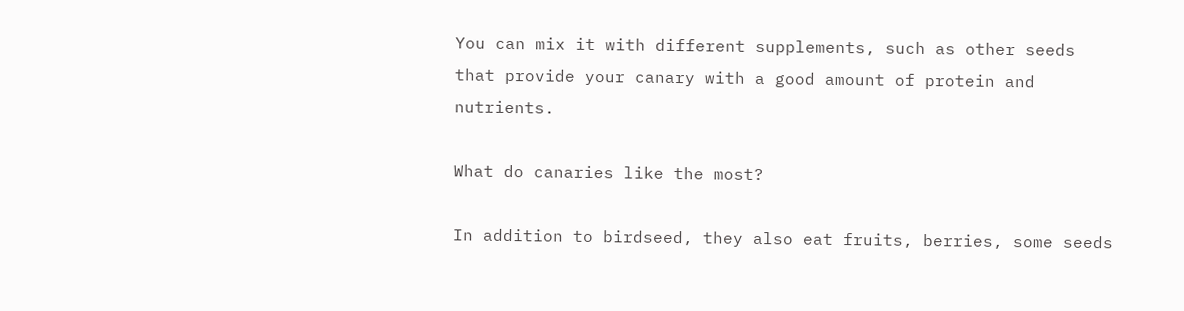You can mix it with different supplements, such as other seeds that provide your canary with a good amount of protein and nutrients.

What do canaries like the most?

In addition to birdseed, they also eat fruits, berries, some seeds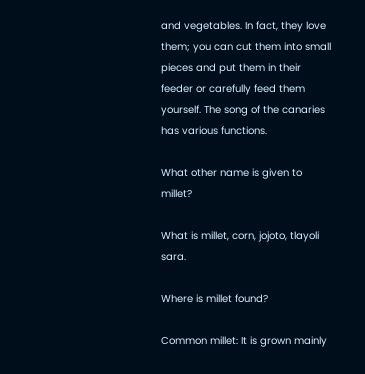and vegetables. In fact, they love them; you can cut them into small pieces and put them in their feeder or carefully feed them yourself. The song of the canaries has various functions.

What other name is given to millet?

What is millet, corn, jojoto, tlayoli sara.

Where is millet found?

Common millet: It is grown mainly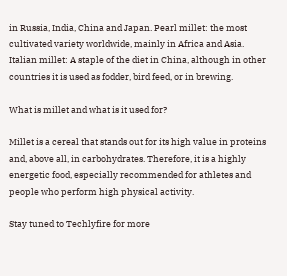in Russia, India, China and Japan. Pearl millet: the most cultivated variety worldwide, mainly in Africa and Asia. Italian millet: A staple of the diet in China, although in other countries it is used as fodder, bird feed, or in brewing.

What is millet and what is it used for?

Millet is a cereal that stands out for its high value in proteins and, above all, in carbohydrates. Therefore, it is a highly energetic food, especially recommended for athletes and people who perform high physical activity.

Stay tuned to Techlyfire for more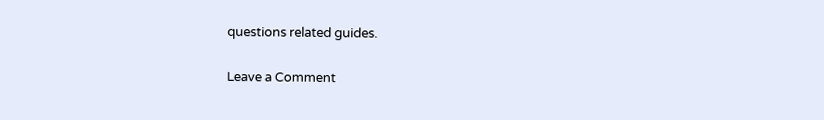questions related guides.

Leave a Comment